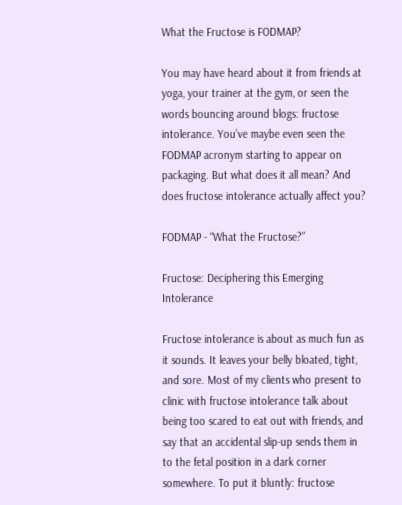What the Fructose is FODMAP?

You may have heard about it from friends at yoga, your trainer at the gym, or seen the words bouncing around blogs: fructose intolerance. You’ve maybe even seen the FODMAP acronym starting to appear on packaging. But what does it all mean? And does fructose intolerance actually affect you?

FODMAP - “What the Fructose?”

Fructose: Deciphering this Emerging Intolerance

Fructose intolerance is about as much fun as it sounds. It leaves your belly bloated, tight, and sore. Most of my clients who present to clinic with fructose intolerance talk about being too scared to eat out with friends, and say that an accidental slip-up sends them in to the fetal position in a dark corner somewhere. To put it bluntly: fructose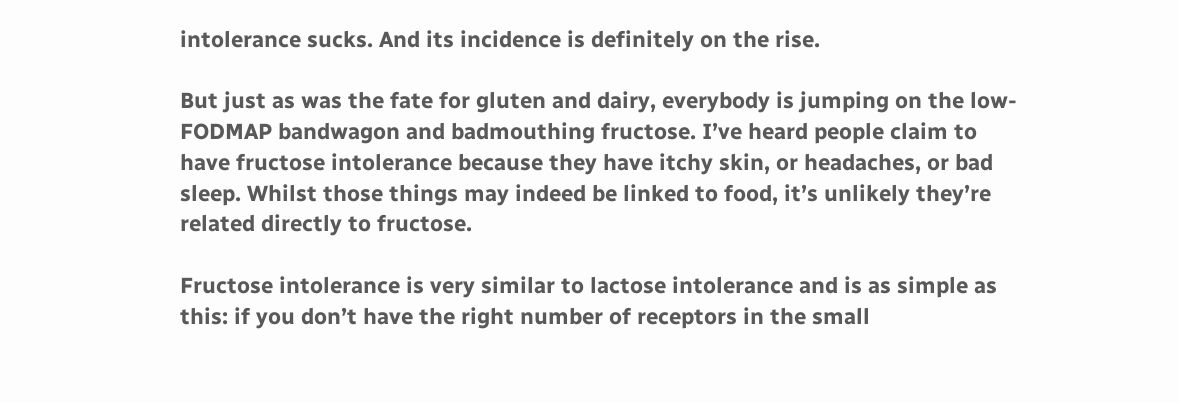intolerance sucks. And its incidence is definitely on the rise.

But just as was the fate for gluten and dairy, everybody is jumping on the low-FODMAP bandwagon and badmouthing fructose. I’ve heard people claim to have fructose intolerance because they have itchy skin, or headaches, or bad sleep. Whilst those things may indeed be linked to food, it’s unlikely they’re related directly to fructose.

Fructose intolerance is very similar to lactose intolerance and is as simple as this: if you don’t have the right number of receptors in the small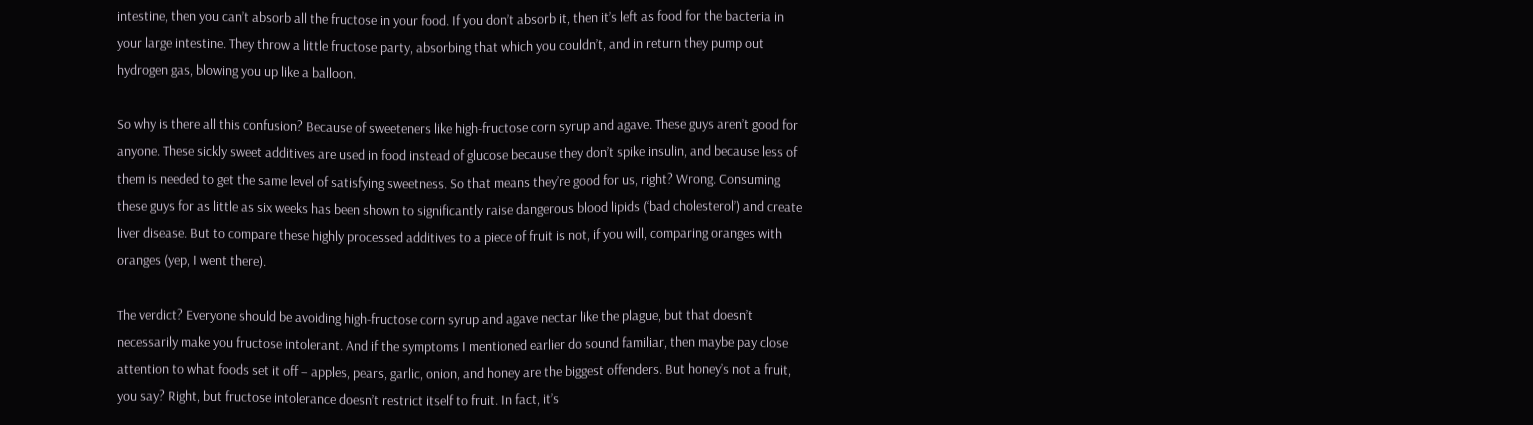intestine, then you can’t absorb all the fructose in your food. If you don’t absorb it, then it’s left as food for the bacteria in your large intestine. They throw a little fructose party, absorbing that which you couldn’t, and in return they pump out hydrogen gas, blowing you up like a balloon.

So why is there all this confusion? Because of sweeteners like high-fructose corn syrup and agave. These guys aren’t good for anyone. These sickly sweet additives are used in food instead of glucose because they don’t spike insulin, and because less of them is needed to get the same level of satisfying sweetness. So that means they’re good for us, right? Wrong. Consuming these guys for as little as six weeks has been shown to significantly raise dangerous blood lipids (‘bad cholesterol’) and create liver disease. But to compare these highly processed additives to a piece of fruit is not, if you will, comparing oranges with oranges (yep, I went there).

The verdict? Everyone should be avoiding high-fructose corn syrup and agave nectar like the plague, but that doesn’t necessarily make you fructose intolerant. And if the symptoms I mentioned earlier do sound familiar, then maybe pay close attention to what foods set it off – apples, pears, garlic, onion, and honey are the biggest offenders. But honey’s not a fruit, you say? Right, but fructose intolerance doesn’t restrict itself to fruit. In fact, it’s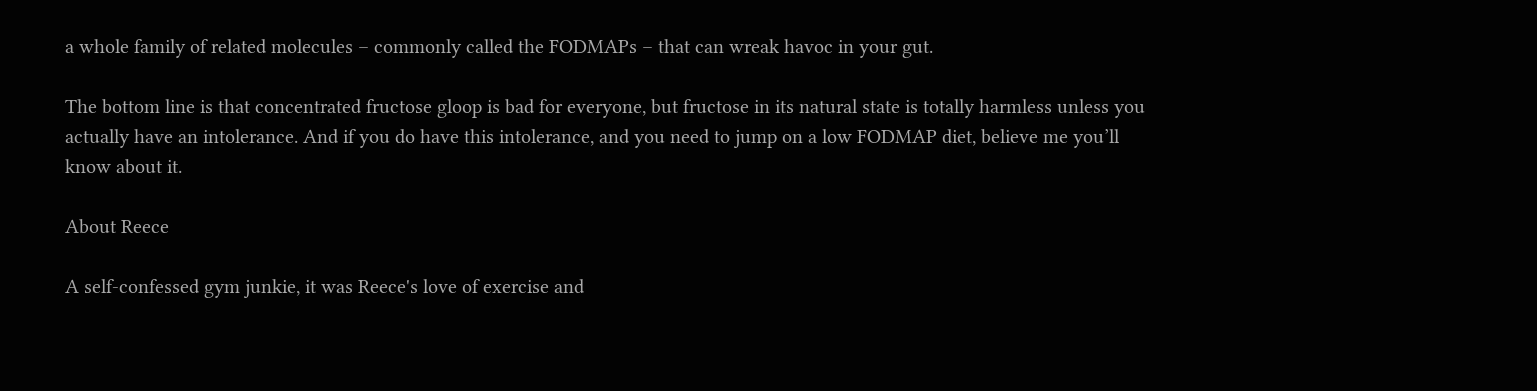a whole family of related molecules – commonly called the FODMAPs – that can wreak havoc in your gut.

The bottom line is that concentrated fructose gloop is bad for everyone, but fructose in its natural state is totally harmless unless you actually have an intolerance. And if you do have this intolerance, and you need to jump on a low FODMAP diet, believe me you’ll know about it.

About Reece

A self-confessed gym junkie, it was Reece's love of exercise and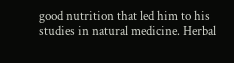good nutrition that led him to his studies in natural medicine. Herbal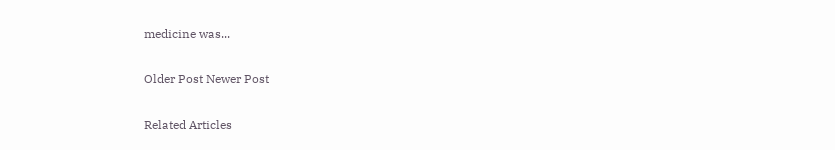medicine was...

Older Post Newer Post

Related Articles